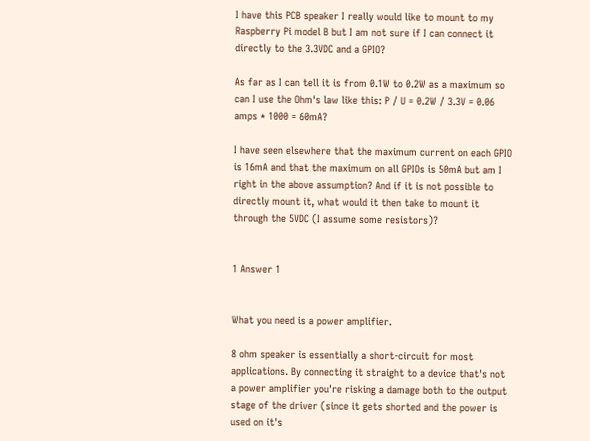I have this PCB speaker I really would like to mount to my Raspberry Pi model B but I am not sure if I can connect it directly to the 3.3VDC and a GPIO?

As far as I can tell it is from 0.1W to 0.2W as a maximum so can I use the Ohm's law like this: P / U = 0.2W / 3.3V = 0.06 amps * 1000 = 60mA?

I have seen elsewhere that the maximum current on each GPIO is 16mA and that the maximum on all GPIOs is 50mA but am I right in the above assumption? And if it is not possible to directly mount it, what would it then take to mount it through the 5VDC (I assume some resistors)?


1 Answer 1


What you need is a power amplifier.

8 ohm speaker is essentially a short-circuit for most applications. By connecting it straight to a device that's not a power amplifier you're risking a damage both to the output stage of the driver (since it gets shorted and the power is used on it's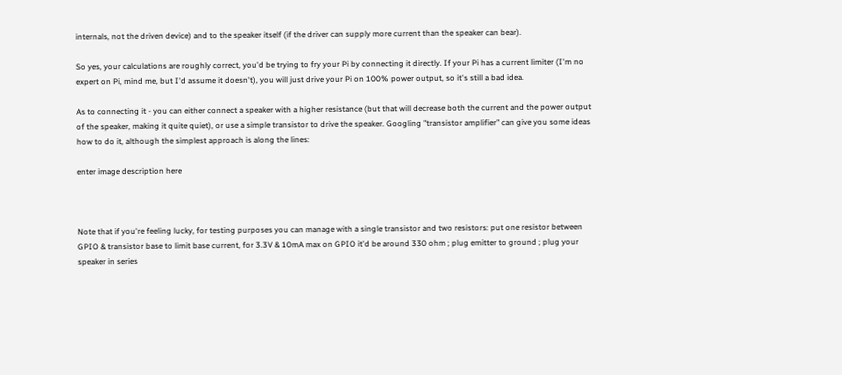internals, not the driven device) and to the speaker itself (if the driver can supply more current than the speaker can bear).

So yes, your calculations are roughly correct, you'd be trying to fry your Pi by connecting it directly. If your Pi has a current limiter (I'm no expert on Pi, mind me, but I'd assume it doesn't), you will just drive your Pi on 100% power output, so it's still a bad idea.

As to connecting it - you can either connect a speaker with a higher resistance (but that will decrease both the current and the power output of the speaker, making it quite quiet), or use a simple transistor to drive the speaker. Googling "transistor amplifier" can give you some ideas how to do it, although the simplest approach is along the lines:

enter image description here



Note that if you're feeling lucky, for testing purposes you can manage with a single transistor and two resistors: put one resistor between GPIO & transistor base to limit base current, for 3.3V & 10mA max on GPIO it'd be around 330 ohm ; plug emitter to ground ; plug your speaker in series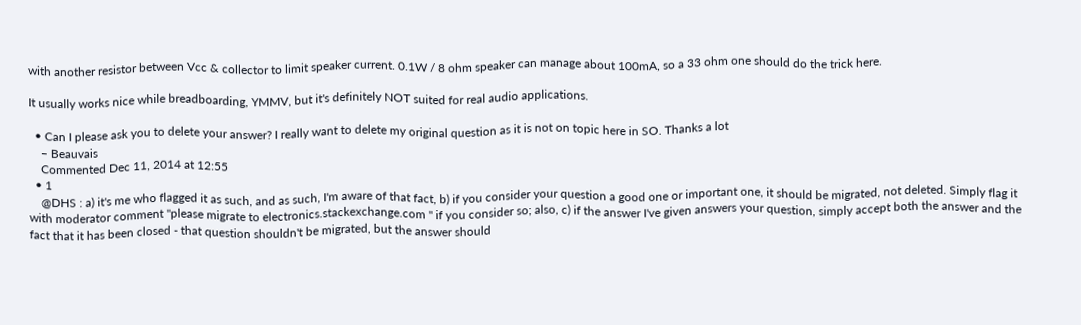with another resistor between Vcc & collector to limit speaker current. 0.1W / 8 ohm speaker can manage about 100mA, so a 33 ohm one should do the trick here.

It usually works nice while breadboarding, YMMV, but it's definitely NOT suited for real audio applications.

  • Can I please ask you to delete your answer? I really want to delete my original question as it is not on topic here in SO. Thanks a lot
    – Beauvais
    Commented Dec 11, 2014 at 12:55
  • 1
    @DHS : a) it's me who flagged it as such, and as such, I'm aware of that fact, b) if you consider your question a good one or important one, it should be migrated, not deleted. Simply flag it with moderator comment "please migrate to electronics.stackexchange.com " if you consider so; also, c) if the answer I've given answers your question, simply accept both the answer and the fact that it has been closed - that question shouldn't be migrated, but the answer should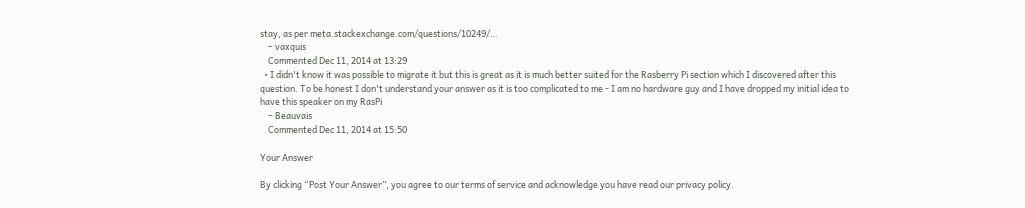stay, as per meta.stackexchange.com/questions/10249/…
    – vaxquis
    Commented Dec 11, 2014 at 13:29
  • I didn't know it was possible to migrate it but this is great as it is much better suited for the Rasberry Pi section which I discovered after this question. To be honest I don't understand your answer as it is too complicated to me - I am no hardware guy and I have dropped my initial idea to have this speaker on my RasPi
    – Beauvais
    Commented Dec 11, 2014 at 15:50

Your Answer

By clicking “Post Your Answer”, you agree to our terms of service and acknowledge you have read our privacy policy.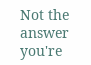Not the answer you're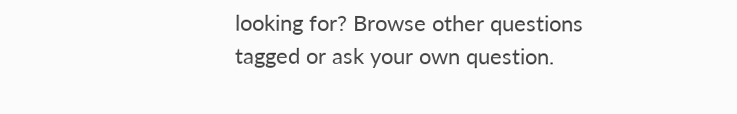looking for? Browse other questions tagged or ask your own question.